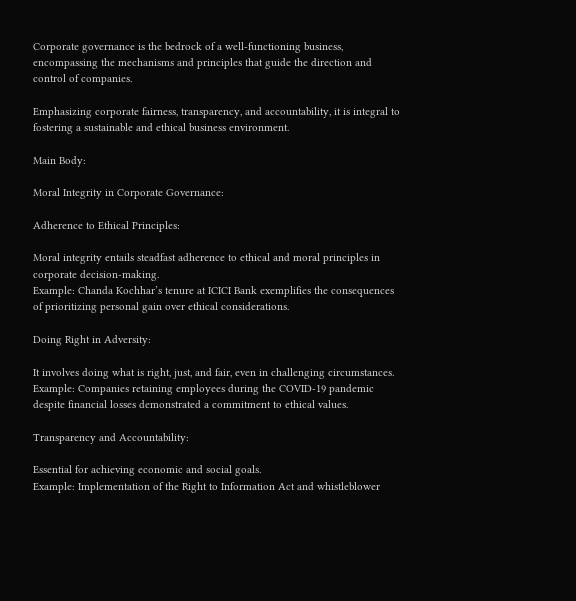Corporate governance is the bedrock of a well-functioning business, encompassing the mechanisms and principles that guide the direction and control of companies.

Emphasizing corporate fairness, transparency, and accountability, it is integral to fostering a sustainable and ethical business environment.

Main Body:

Moral Integrity in Corporate Governance:

Adherence to Ethical Principles:

Moral integrity entails steadfast adherence to ethical and moral principles in corporate decision-making.
Example: Chanda Kochhar’s tenure at ICICI Bank exemplifies the consequences of prioritizing personal gain over ethical considerations.

Doing Right in Adversity:

It involves doing what is right, just, and fair, even in challenging circumstances.
Example: Companies retaining employees during the COVID-19 pandemic despite financial losses demonstrated a commitment to ethical values.

Transparency and Accountability:

Essential for achieving economic and social goals.
Example: Implementation of the Right to Information Act and whistleblower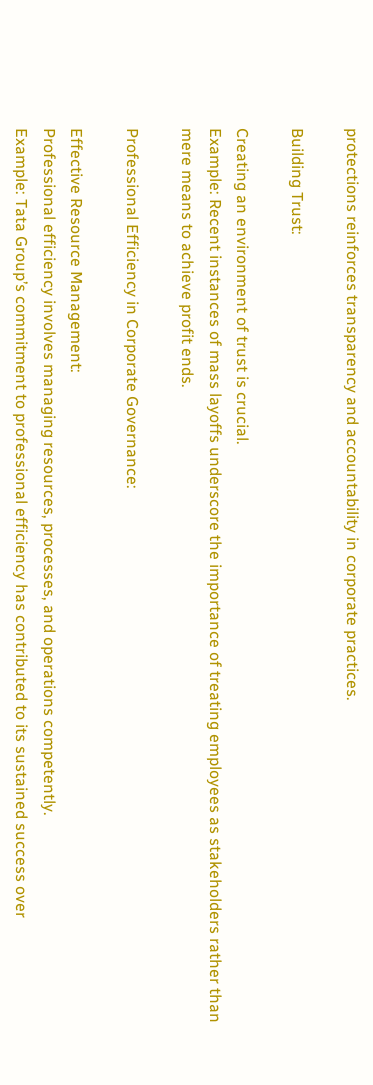protections reinforces transparency and accountability in corporate practices.

Building Trust:

Creating an environment of trust is crucial.
Example: Recent instances of mass layoffs underscore the importance of treating employees as stakeholders rather than mere means to achieve profit ends.

Professional Efficiency in Corporate Governance:

Effective Resource Management:
Professional efficiency involves managing resources, processes, and operations competently.
Example: Tata Group’s commitment to professional efficiency has contributed to its sustained success over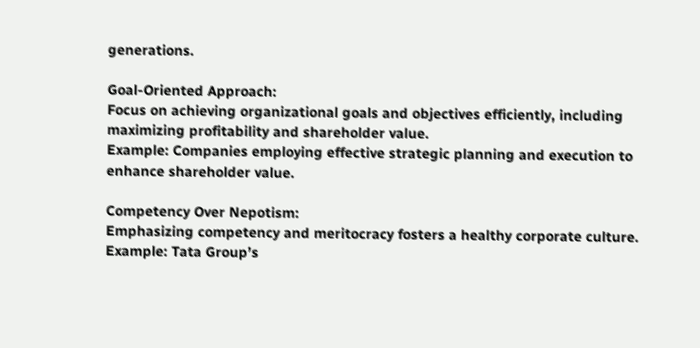generations.

Goal-Oriented Approach:
Focus on achieving organizational goals and objectives efficiently, including maximizing profitability and shareholder value.
Example: Companies employing effective strategic planning and execution to enhance shareholder value.

Competency Over Nepotism:
Emphasizing competency and meritocracy fosters a healthy corporate culture.
Example: Tata Group’s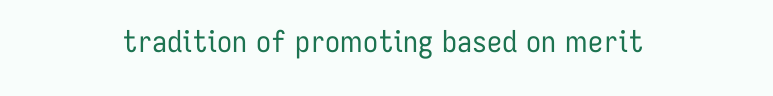tradition of promoting based on merit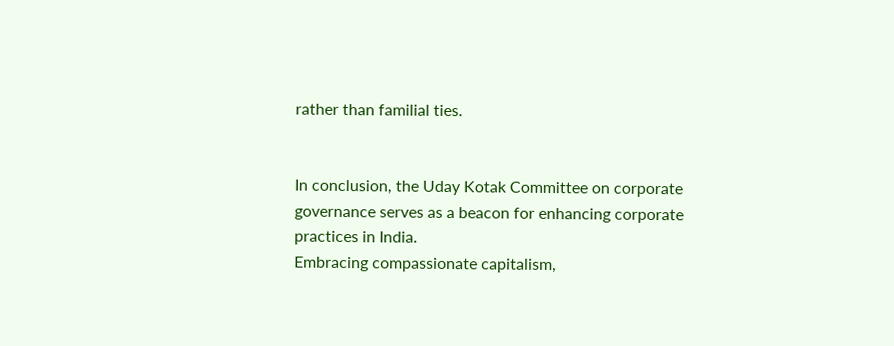rather than familial ties.


In conclusion, the Uday Kotak Committee on corporate governance serves as a beacon for enhancing corporate practices in India.
Embracing compassionate capitalism,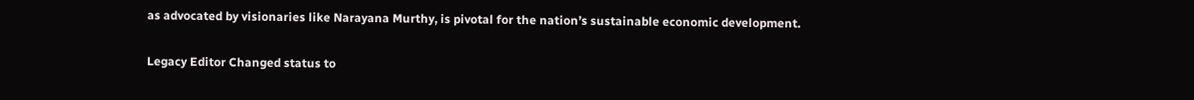as advocated by visionaries like Narayana Murthy, is pivotal for the nation’s sustainable economic development.

Legacy Editor Changed status to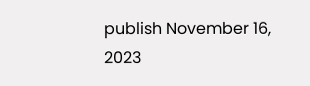publish November 16, 2023